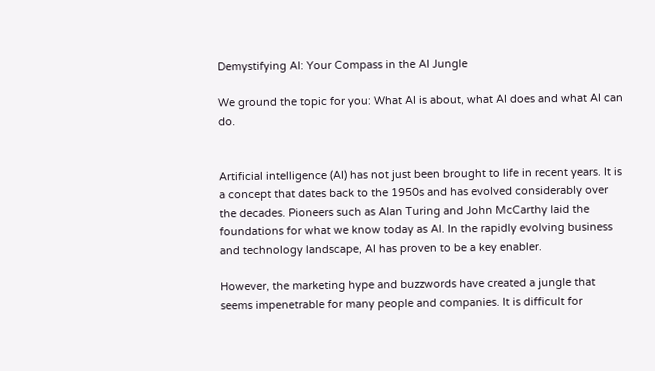Demystifying AI: Your Compass in the AI Jungle

We ground the topic for you: What AI is about, what AI does and what AI can do.


Artificial intelligence (AI) has not just been brought to life in recent years. It is a concept that dates back to the 1950s and has evolved considerably over the decades. Pioneers such as Alan Turing and John McCarthy laid the foundations for what we know today as AI. In the rapidly evolving business and technology landscape, AI has proven to be a key enabler.

However, the marketing hype and buzzwords have created a jungle that seems impenetrable for many people and companies. It is difficult for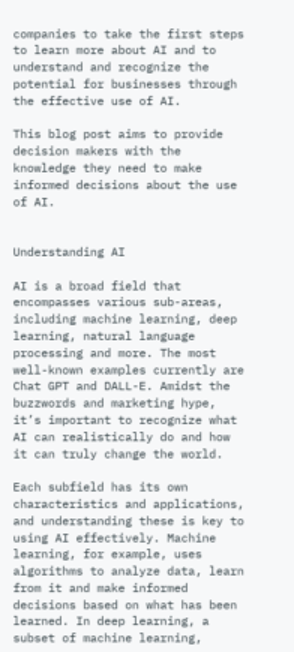companies to take the first steps to learn more about AI and to understand and recognize the potential for businesses through the effective use of AI.

This blog post aims to provide decision makers with the knowledge they need to make informed decisions about the use of AI.


Understanding AI

AI is a broad field that encompasses various sub-areas, including machine learning, deep learning, natural language processing and more. The most well-known examples currently are Chat GPT and DALL-E. Amidst the buzzwords and marketing hype, it’s important to recognize what AI can realistically do and how it can truly change the world.

Each subfield has its own characteristics and applications, and understanding these is key to using AI effectively. Machine learning, for example, uses algorithms to analyze data, learn from it and make informed decisions based on what has been learned. In deep learning, a subset of machine learning,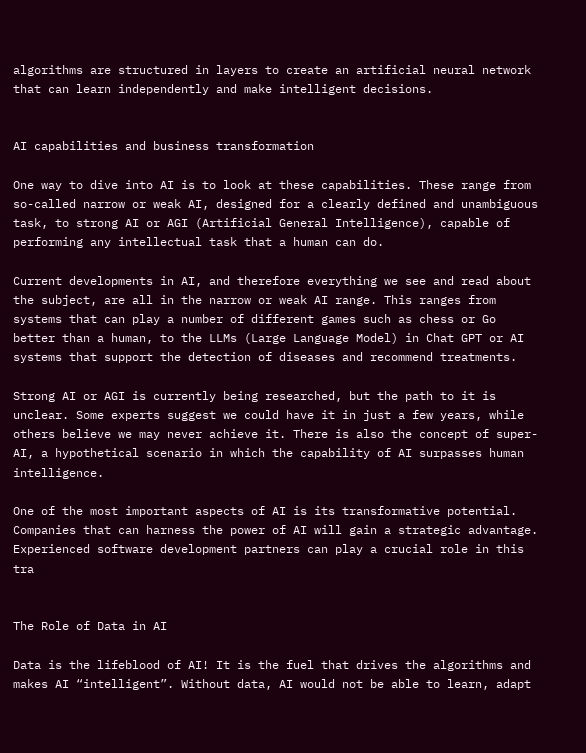algorithms are structured in layers to create an artificial neural network that can learn independently and make intelligent decisions.


AI capabilities and business transformation

One way to dive into AI is to look at these capabilities. These range from so-called narrow or weak AI, designed for a clearly defined and unambiguous task, to strong AI or AGI (Artificial General Intelligence), capable of performing any intellectual task that a human can do.

Current developments in AI, and therefore everything we see and read about the subject, are all in the narrow or weak AI range. This ranges from systems that can play a number of different games such as chess or Go better than a human, to the LLMs (Large Language Model) in Chat GPT or AI systems that support the detection of diseases and recommend treatments.

Strong AI or AGI is currently being researched, but the path to it is unclear. Some experts suggest we could have it in just a few years, while others believe we may never achieve it. There is also the concept of super-AI, a hypothetical scenario in which the capability of AI surpasses human intelligence.

One of the most important aspects of AI is its transformative potential. Companies that can harness the power of AI will gain a strategic advantage. Experienced software development partners can play a crucial role in this tra


The Role of Data in AI

Data is the lifeblood of AI! It is the fuel that drives the algorithms and makes AI “intelligent”. Without data, AI would not be able to learn, adapt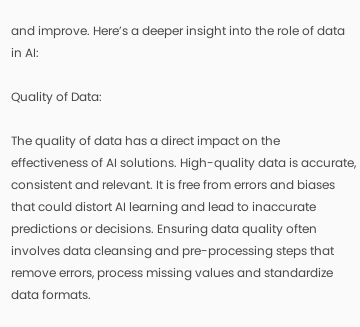and improve. Here’s a deeper insight into the role of data in AI:

Quality of Data:

The quality of data has a direct impact on the effectiveness of AI solutions. High-quality data is accurate, consistent and relevant. It is free from errors and biases that could distort AI learning and lead to inaccurate predictions or decisions. Ensuring data quality often involves data cleansing and pre-processing steps that remove errors, process missing values and standardize data formats.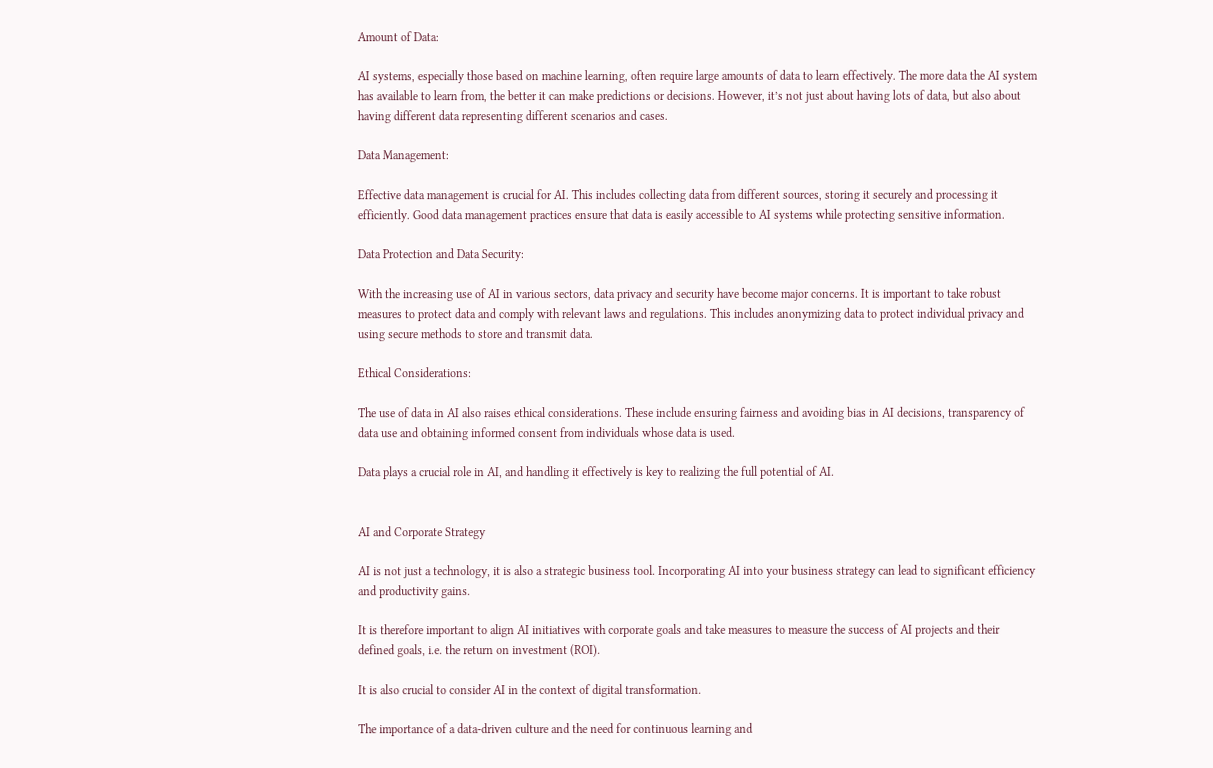Amount of Data:

AI systems, especially those based on machine learning, often require large amounts of data to learn effectively. The more data the AI system has available to learn from, the better it can make predictions or decisions. However, it’s not just about having lots of data, but also about having different data representing different scenarios and cases.

Data Management:

Effective data management is crucial for AI. This includes collecting data from different sources, storing it securely and processing it efficiently. Good data management practices ensure that data is easily accessible to AI systems while protecting sensitive information.

Data Protection and Data Security:

With the increasing use of AI in various sectors, data privacy and security have become major concerns. It is important to take robust measures to protect data and comply with relevant laws and regulations. This includes anonymizing data to protect individual privacy and using secure methods to store and transmit data.

Ethical Considerations:

The use of data in AI also raises ethical considerations. These include ensuring fairness and avoiding bias in AI decisions, transparency of data use and obtaining informed consent from individuals whose data is used.

Data plays a crucial role in AI, and handling it effectively is key to realizing the full potential of AI.


AI and Corporate Strategy

AI is not just a technology, it is also a strategic business tool. Incorporating AI into your business strategy can lead to significant efficiency and productivity gains.

It is therefore important to align AI initiatives with corporate goals and take measures to measure the success of AI projects and their defined goals, i.e. the return on investment (ROI).

It is also crucial to consider AI in the context of digital transformation.

The importance of a data-driven culture and the need for continuous learning and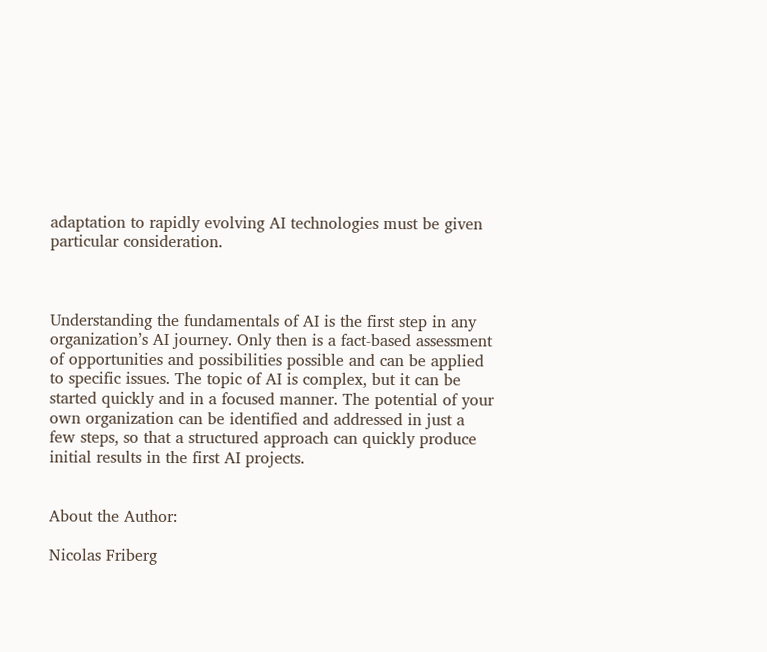adaptation to rapidly evolving AI technologies must be given particular consideration.



Understanding the fundamentals of AI is the first step in any organization’s AI journey. Only then is a fact-based assessment of opportunities and possibilities possible and can be applied to specific issues. The topic of AI is complex, but it can be started quickly and in a focused manner. The potential of your own organization can be identified and addressed in just a few steps, so that a structured approach can quickly produce initial results in the first AI projects.


About the Author:

Nicolas Friberg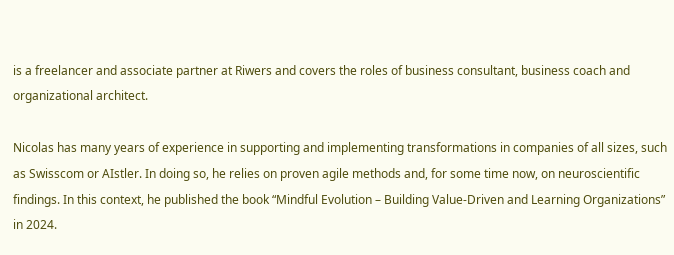is a freelancer and associate partner at Riwers and covers the roles of business consultant, business coach and organizational architect.

Nicolas has many years of experience in supporting and implementing transformations in companies of all sizes, such as Swisscom or AIstler. In doing so, he relies on proven agile methods and, for some time now, on neuroscientific findings. In this context, he published the book “Mindful Evolution – Building Value-Driven and Learning Organizations” in 2024.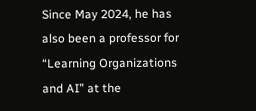Since May 2024, he has also been a professor for “Learning Organizations and AI” at the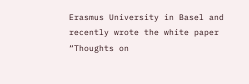Erasmus University in Basel and recently wrote the white paper “Thoughts on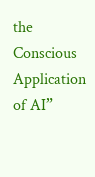the Conscious Application of AI”